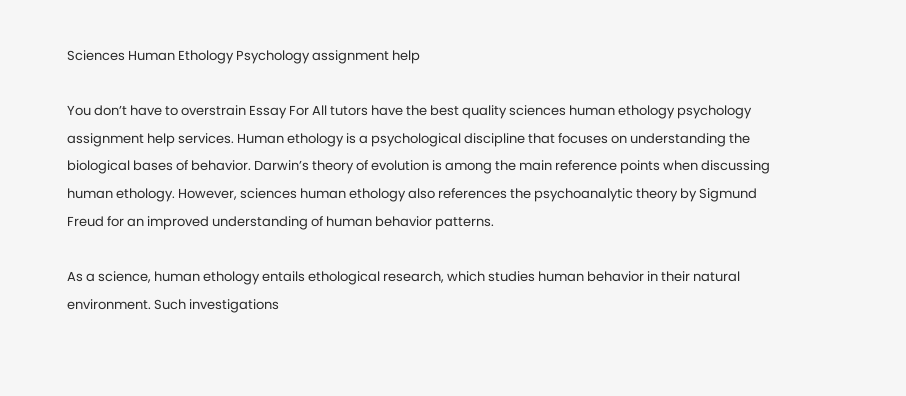Sciences Human Ethology Psychology assignment help

You don’t have to overstrain Essay For All tutors have the best quality sciences human ethology psychology assignment help services. Human ethology is a psychological discipline that focuses on understanding the biological bases of behavior. Darwin’s theory of evolution is among the main reference points when discussing human ethology. However, sciences human ethology also references the psychoanalytic theory by Sigmund Freud for an improved understanding of human behavior patterns.

As a science, human ethology entails ethological research, which studies human behavior in their natural environment. Such investigations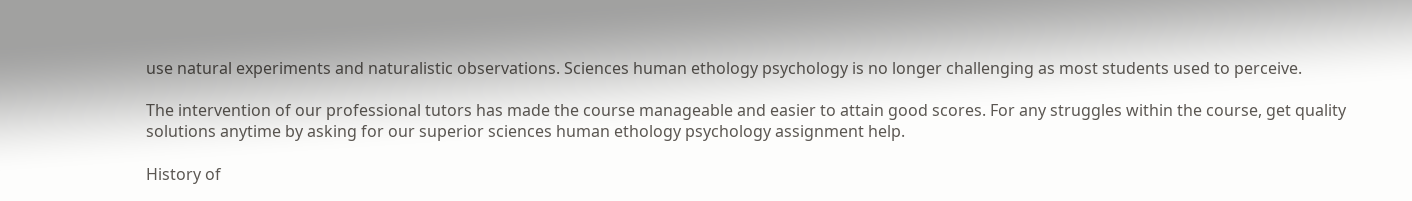use natural experiments and naturalistic observations. Sciences human ethology psychology is no longer challenging as most students used to perceive.

The intervention of our professional tutors has made the course manageable and easier to attain good scores. For any struggles within the course, get quality solutions anytime by asking for our superior sciences human ethology psychology assignment help.

History of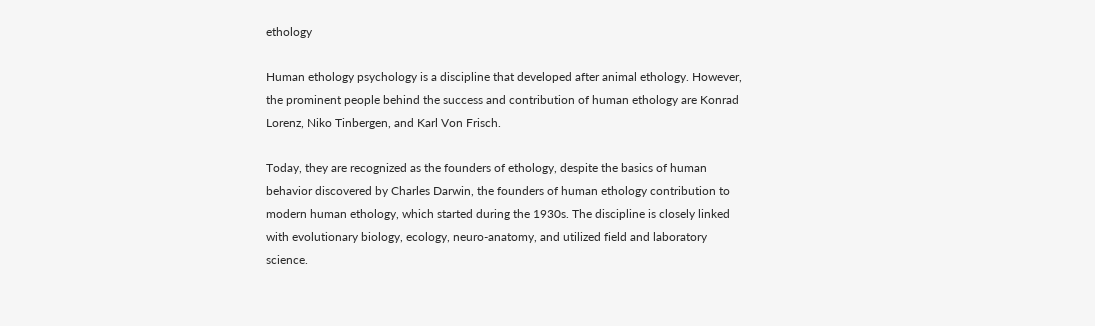ethology

Human ethology psychology is a discipline that developed after animal ethology. However, the prominent people behind the success and contribution of human ethology are Konrad Lorenz, Niko Tinbergen, and Karl Von Frisch.

Today, they are recognized as the founders of ethology, despite the basics of human behavior discovered by Charles Darwin, the founders of human ethology contribution to modern human ethology, which started during the 1930s. The discipline is closely linked with evolutionary biology, ecology, neuro-anatomy, and utilized field and laboratory science.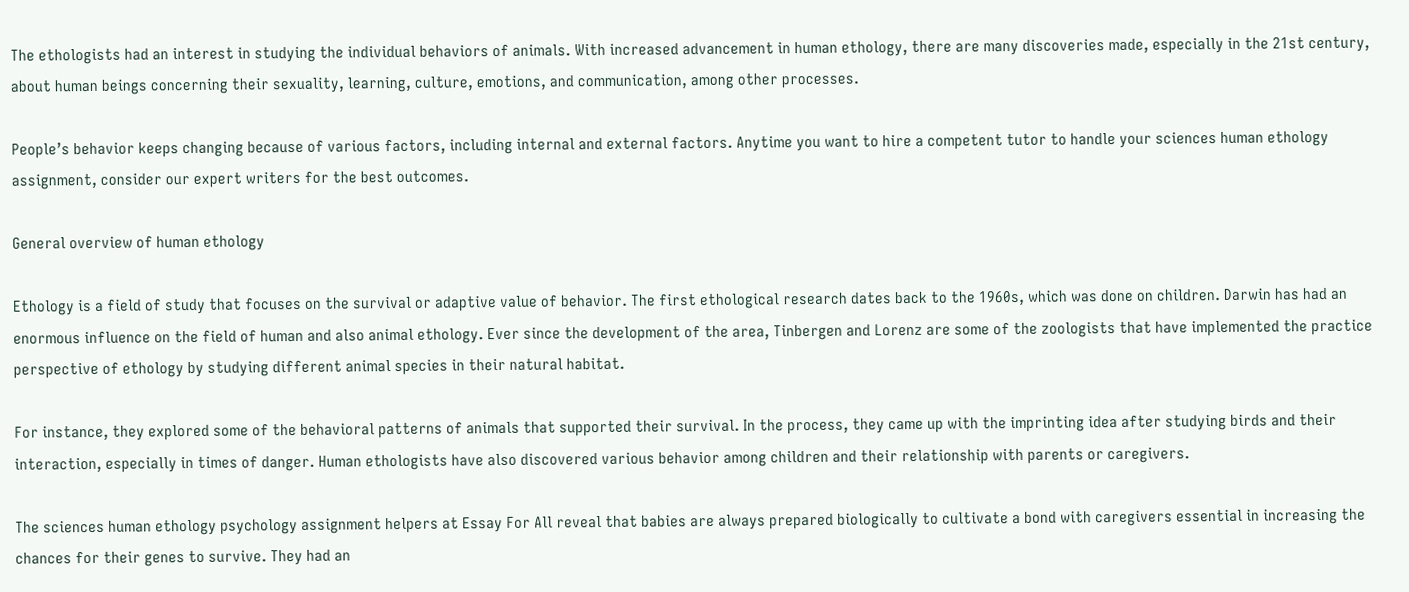The ethologists had an interest in studying the individual behaviors of animals. With increased advancement in human ethology, there are many discoveries made, especially in the 21st century, about human beings concerning their sexuality, learning, culture, emotions, and communication, among other processes.

People’s behavior keeps changing because of various factors, including internal and external factors. Anytime you want to hire a competent tutor to handle your sciences human ethology assignment, consider our expert writers for the best outcomes.

General overview of human ethology

Ethology is a field of study that focuses on the survival or adaptive value of behavior. The first ethological research dates back to the 1960s, which was done on children. Darwin has had an enormous influence on the field of human and also animal ethology. Ever since the development of the area, Tinbergen and Lorenz are some of the zoologists that have implemented the practice perspective of ethology by studying different animal species in their natural habitat.

For instance, they explored some of the behavioral patterns of animals that supported their survival. In the process, they came up with the imprinting idea after studying birds and their interaction, especially in times of danger. Human ethologists have also discovered various behavior among children and their relationship with parents or caregivers.

The sciences human ethology psychology assignment helpers at Essay For All reveal that babies are always prepared biologically to cultivate a bond with caregivers essential in increasing the chances for their genes to survive. They had an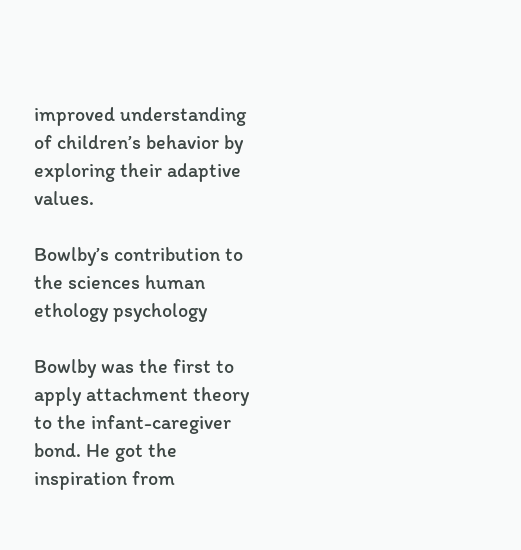improved understanding of children’s behavior by exploring their adaptive values.

Bowlby’s contribution to the sciences human ethology psychology

Bowlby was the first to apply attachment theory to the infant-caregiver bond. He got the inspiration from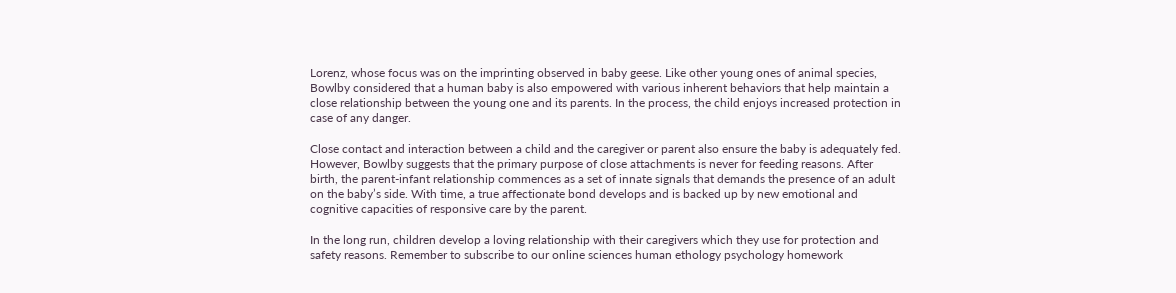Lorenz, whose focus was on the imprinting observed in baby geese. Like other young ones of animal species, Bowlby considered that a human baby is also empowered with various inherent behaviors that help maintain a close relationship between the young one and its parents. In the process, the child enjoys increased protection in case of any danger.

Close contact and interaction between a child and the caregiver or parent also ensure the baby is adequately fed. However, Bowlby suggests that the primary purpose of close attachments is never for feeding reasons. After birth, the parent-infant relationship commences as a set of innate signals that demands the presence of an adult on the baby’s side. With time, a true affectionate bond develops and is backed up by new emotional and cognitive capacities of responsive care by the parent.

In the long run, children develop a loving relationship with their caregivers which they use for protection and safety reasons. Remember to subscribe to our online sciences human ethology psychology homework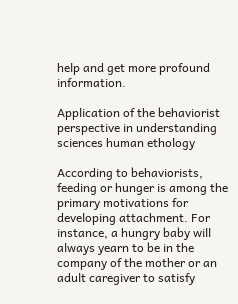help and get more profound information.

Application of the behaviorist perspective in understanding sciences human ethology

According to behaviorists, feeding or hunger is among the primary motivations for developing attachment. For instance, a hungry baby will always yearn to be in the company of the mother or an adult caregiver to satisfy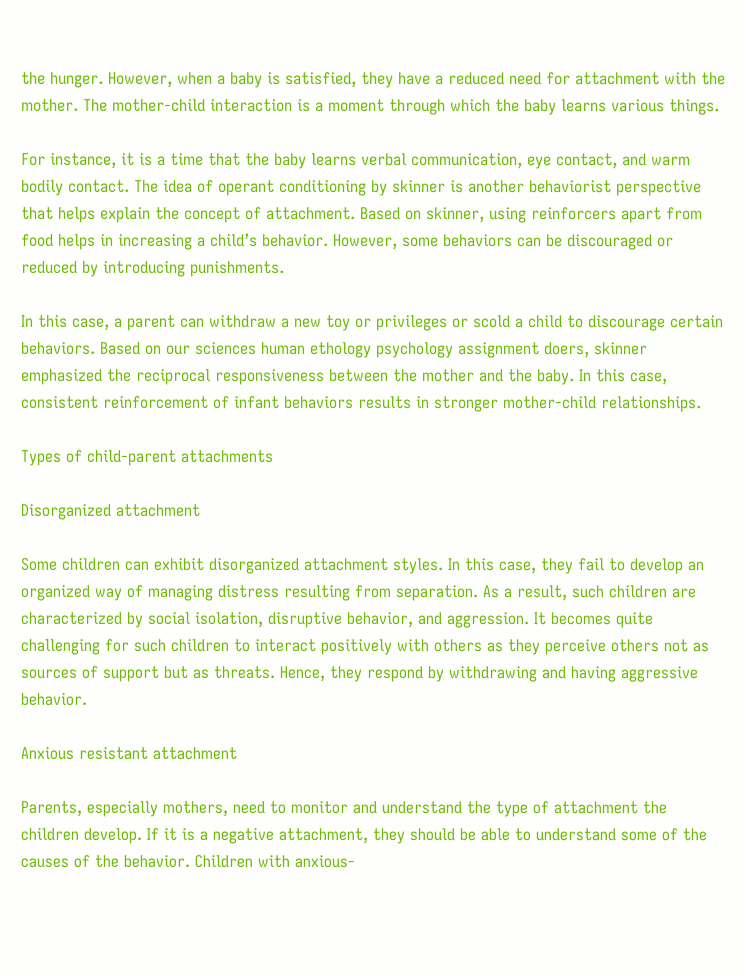the hunger. However, when a baby is satisfied, they have a reduced need for attachment with the mother. The mother-child interaction is a moment through which the baby learns various things.

For instance, it is a time that the baby learns verbal communication, eye contact, and warm bodily contact. The idea of operant conditioning by skinner is another behaviorist perspective that helps explain the concept of attachment. Based on skinner, using reinforcers apart from food helps in increasing a child’s behavior. However, some behaviors can be discouraged or reduced by introducing punishments.

In this case, a parent can withdraw a new toy or privileges or scold a child to discourage certain behaviors. Based on our sciences human ethology psychology assignment doers, skinner emphasized the reciprocal responsiveness between the mother and the baby. In this case, consistent reinforcement of infant behaviors results in stronger mother-child relationships.

Types of child-parent attachments

Disorganized attachment

Some children can exhibit disorganized attachment styles. In this case, they fail to develop an organized way of managing distress resulting from separation. As a result, such children are characterized by social isolation, disruptive behavior, and aggression. It becomes quite challenging for such children to interact positively with others as they perceive others not as sources of support but as threats. Hence, they respond by withdrawing and having aggressive behavior.

Anxious resistant attachment

Parents, especially mothers, need to monitor and understand the type of attachment the children develop. If it is a negative attachment, they should be able to understand some of the causes of the behavior. Children with anxious-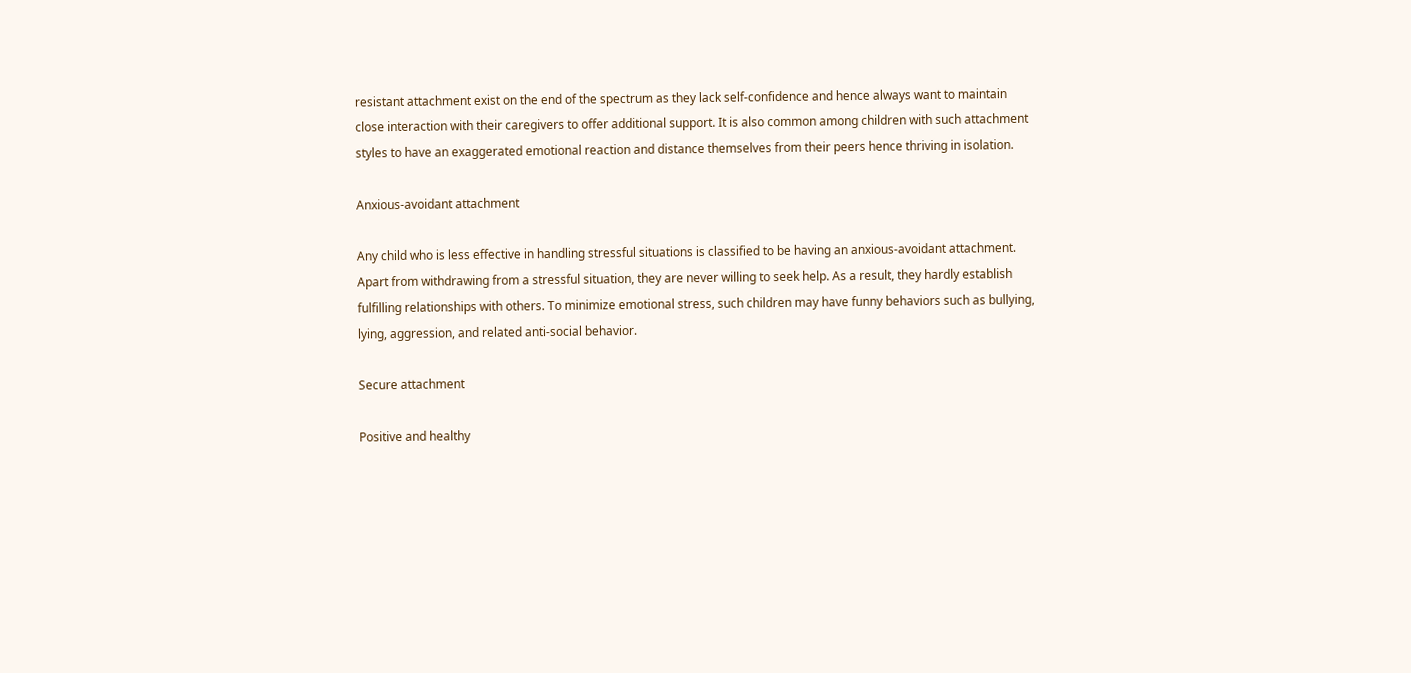resistant attachment exist on the end of the spectrum as they lack self-confidence and hence always want to maintain close interaction with their caregivers to offer additional support. It is also common among children with such attachment styles to have an exaggerated emotional reaction and distance themselves from their peers hence thriving in isolation.

Anxious-avoidant attachment

Any child who is less effective in handling stressful situations is classified to be having an anxious-avoidant attachment. Apart from withdrawing from a stressful situation, they are never willing to seek help. As a result, they hardly establish fulfilling relationships with others. To minimize emotional stress, such children may have funny behaviors such as bullying, lying, aggression, and related anti-social behavior.

Secure attachment

Positive and healthy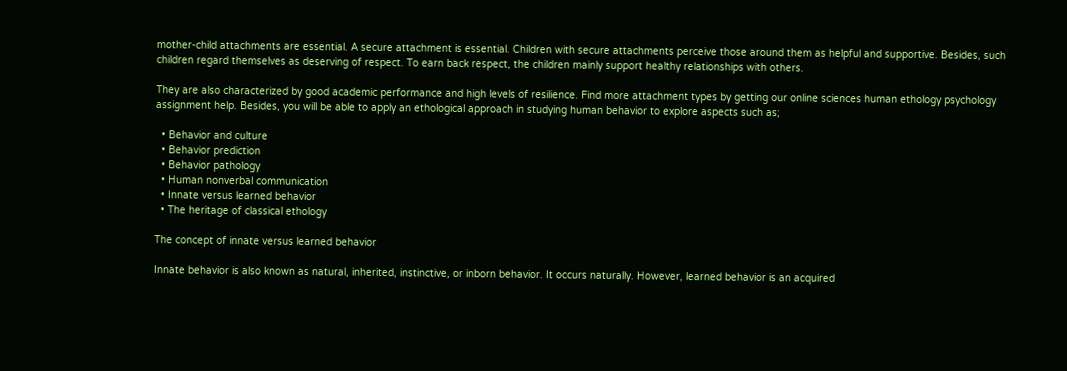mother-child attachments are essential. A secure attachment is essential. Children with secure attachments perceive those around them as helpful and supportive. Besides, such children regard themselves as deserving of respect. To earn back respect, the children mainly support healthy relationships with others.

They are also characterized by good academic performance and high levels of resilience. Find more attachment types by getting our online sciences human ethology psychology assignment help. Besides, you will be able to apply an ethological approach in studying human behavior to explore aspects such as;

  • Behavior and culture
  • Behavior prediction
  • Behavior pathology
  • Human nonverbal communication
  • Innate versus learned behavior
  • The heritage of classical ethology

The concept of innate versus learned behavior

Innate behavior is also known as natural, inherited, instinctive, or inborn behavior. It occurs naturally. However, learned behavior is an acquired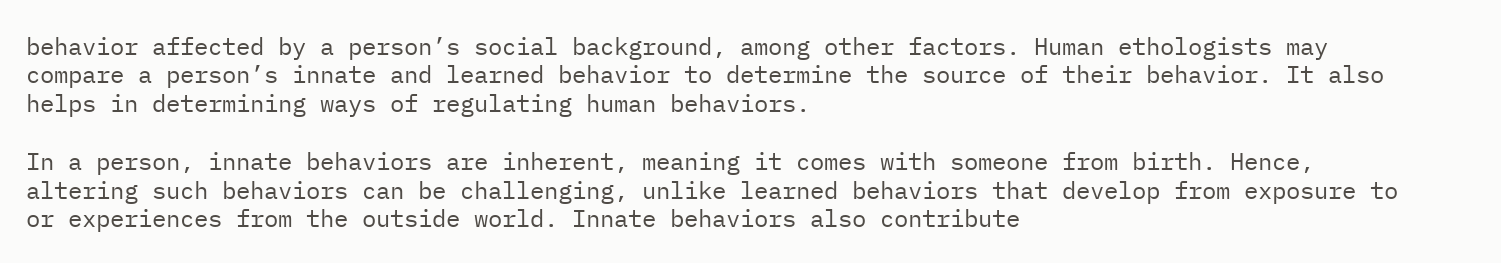behavior affected by a person’s social background, among other factors. Human ethologists may compare a person’s innate and learned behavior to determine the source of their behavior. It also helps in determining ways of regulating human behaviors.

In a person, innate behaviors are inherent, meaning it comes with someone from birth. Hence, altering such behaviors can be challenging, unlike learned behaviors that develop from exposure to or experiences from the outside world. Innate behaviors also contribute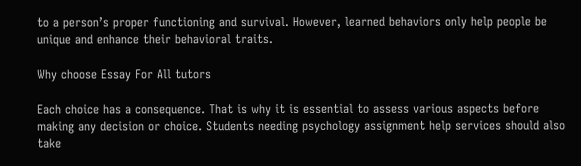to a person’s proper functioning and survival. However, learned behaviors only help people be unique and enhance their behavioral traits.

Why choose Essay For All tutors

Each choice has a consequence. That is why it is essential to assess various aspects before making any decision or choice. Students needing psychology assignment help services should also take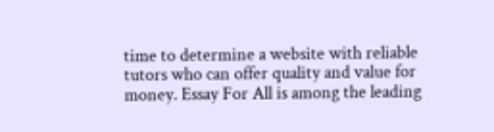time to determine a website with reliable tutors who can offer quality and value for money. Essay For All is among the leading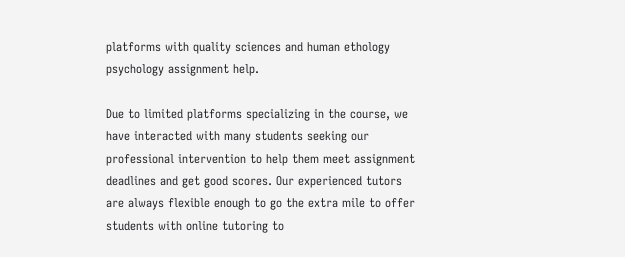platforms with quality sciences and human ethology psychology assignment help.

Due to limited platforms specializing in the course, we have interacted with many students seeking our professional intervention to help them meet assignment deadlines and get good scores. Our experienced tutors are always flexible enough to go the extra mile to offer students with online tutoring to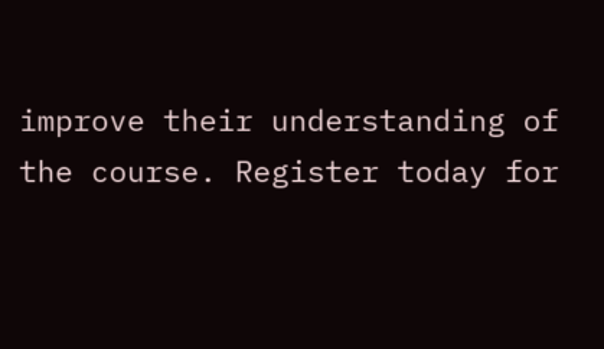improve their understanding of the course. Register today for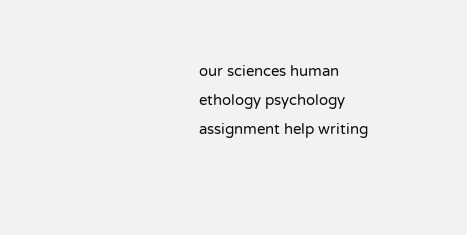our sciences human ethology psychology assignment help writing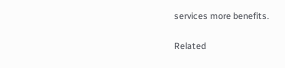services more benefits.

Related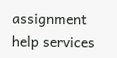assignment help services